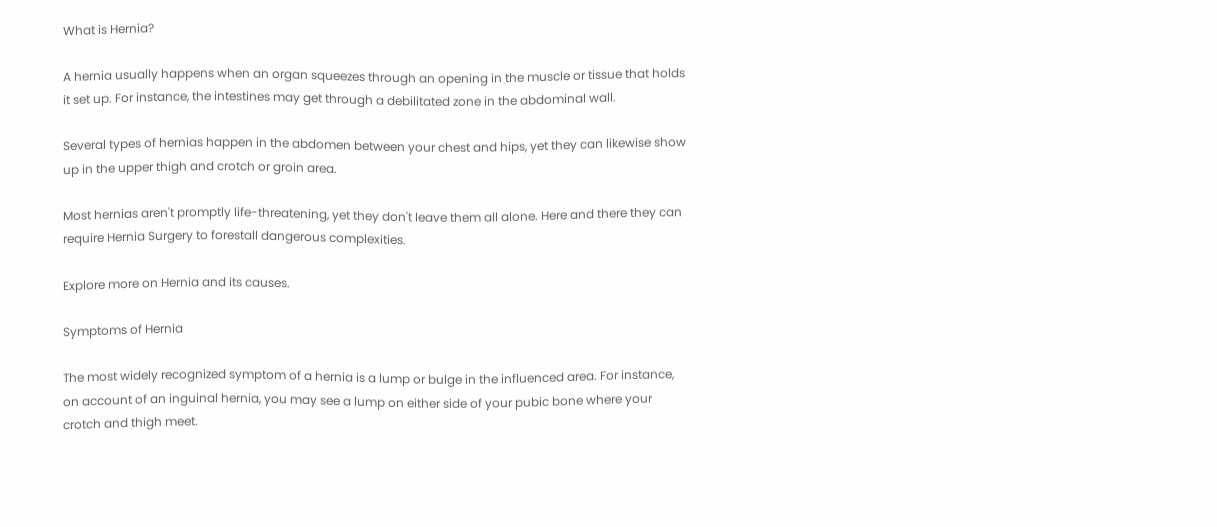What is Hernia?

A hernia usually happens when an organ squeezes through an opening in the muscle or tissue that holds it set up. For instance, the intestines may get through a debilitated zone in the abdominal wall.

Several types of hernias happen in the abdomen between your chest and hips, yet they can likewise show up in the upper thigh and crotch or groin area.

Most hernias aren't promptly life-threatening, yet they don't leave them all alone. Here and there they can require Hernia Surgery to forestall dangerous complexities.

Explore more on Hernia and its causes.

Symptoms of Hernia

The most widely recognized symptom of a hernia is a lump or bulge in the influenced area. For instance, on account of an inguinal hernia, you may see a lump on either side of your pubic bone where your crotch and thigh meet.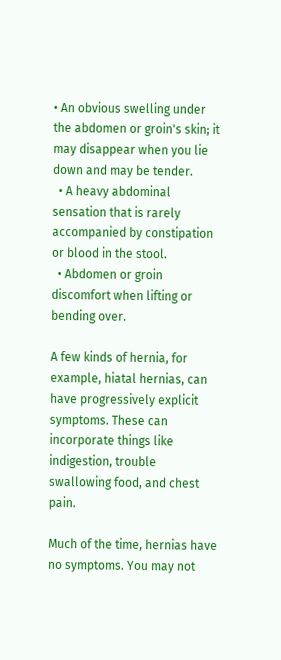• An obvious swelling under the abdomen or groin's skin; it may disappear when you lie down and may be tender.
  • A heavy abdominal sensation that is rarely accompanied by constipation or blood in the stool.
  • Abdomen or groin discomfort when lifting or bending over.

A few kinds of hernia, for example, hiatal hernias, can have progressively explicit symptoms. These can incorporate things like indigestion, trouble swallowing food, and chest pain.

Much of the time, hernias have no symptoms. You may not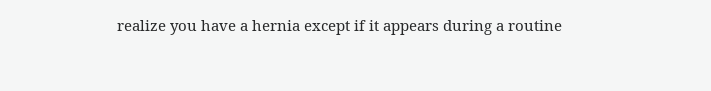realize you have a hernia except if it appears during a routine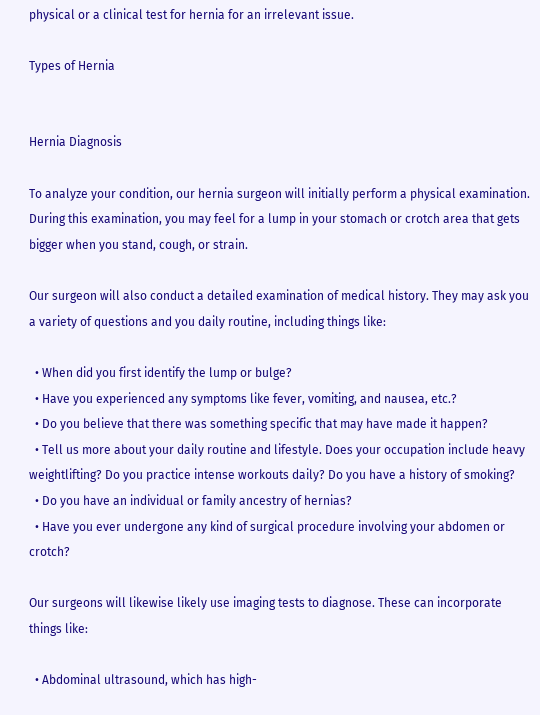physical or a clinical test for hernia for an irrelevant issue.

Types of Hernia


Hernia Diagnosis

To analyze your condition, our hernia surgeon will initially perform a physical examination. During this examination, you may feel for a lump in your stomach or crotch area that gets bigger when you stand, cough, or strain.

Our surgeon will also conduct a detailed examination of medical history. They may ask you a variety of questions and you daily routine, including things like:

  • When did you first identify the lump or bulge?
  • Have you experienced any symptoms like fever, vomiting, and nausea, etc.?
  • Do you believe that there was something specific that may have made it happen?
  • Tell us more about your daily routine and lifestyle. Does your occupation include heavy weightlifting? Do you practice intense workouts daily? Do you have a history of smoking?
  • Do you have an individual or family ancestry of hernias?
  • Have you ever undergone any kind of surgical procedure involving your abdomen or crotch?

Our surgeons will likewise likely use imaging tests to diagnose. These can incorporate things like:

  • Abdominal ultrasound, which has high-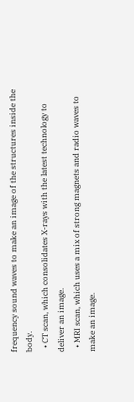frequency sound waves to make an image of the structures inside the body.
  • CT scan, which consolidates X-rays with the latest technology to deliver an image.
  • MRI scan, which uses a mix of strong magnets and radio waves to make an image.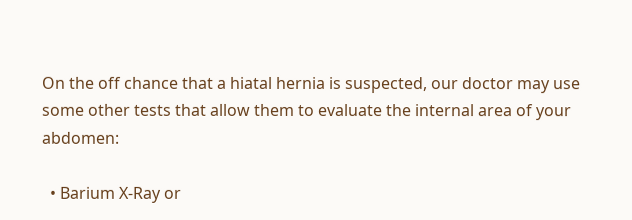On the off chance that a hiatal hernia is suspected, our doctor may use some other tests that allow them to evaluate the internal area of your abdomen:

  • Barium X-Ray or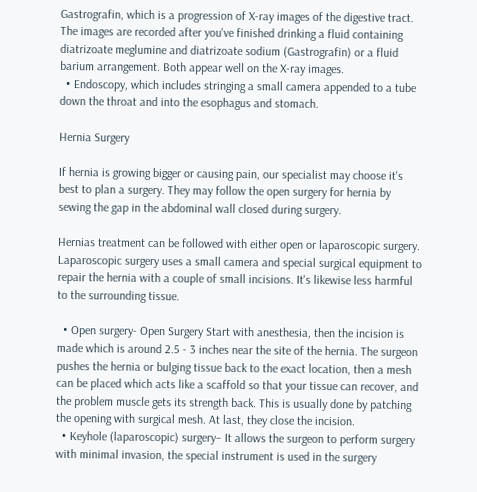Gastrografin, which is a progression of X-ray images of the digestive tract. The images are recorded after you've finished drinking a fluid containing diatrizoate meglumine and diatrizoate sodium (Gastrografin) or a fluid barium arrangement. Both appear well on the X-ray images.
  • Endoscopy, which includes stringing a small camera appended to a tube down the throat and into the esophagus and stomach.

Hernia Surgery

If hernia is growing bigger or causing pain, our specialist may choose it's best to plan a surgery. They may follow the open surgery for hernia by sewing the gap in the abdominal wall closed during surgery.

Hernias treatment can be followed with either open or laparoscopic surgery. Laparoscopic surgery uses a small camera and special surgical equipment to repair the hernia with a couple of small incisions. It's likewise less harmful to the surrounding tissue.

  • Open surgery- Open Surgery Start with anesthesia, then the incision is made which is around 2.5 - 3 inches near the site of the hernia. The surgeon pushes the hernia or bulging tissue back to the exact location, then a mesh can be placed which acts like a scaffold so that your tissue can recover, and the problem muscle gets its strength back. This is usually done by patching the opening with surgical mesh. At last, they close the incision.
  • Keyhole (laparoscopic) surgery– It allows the surgeon to perform surgery with minimal invasion, the special instrument is used in the surgery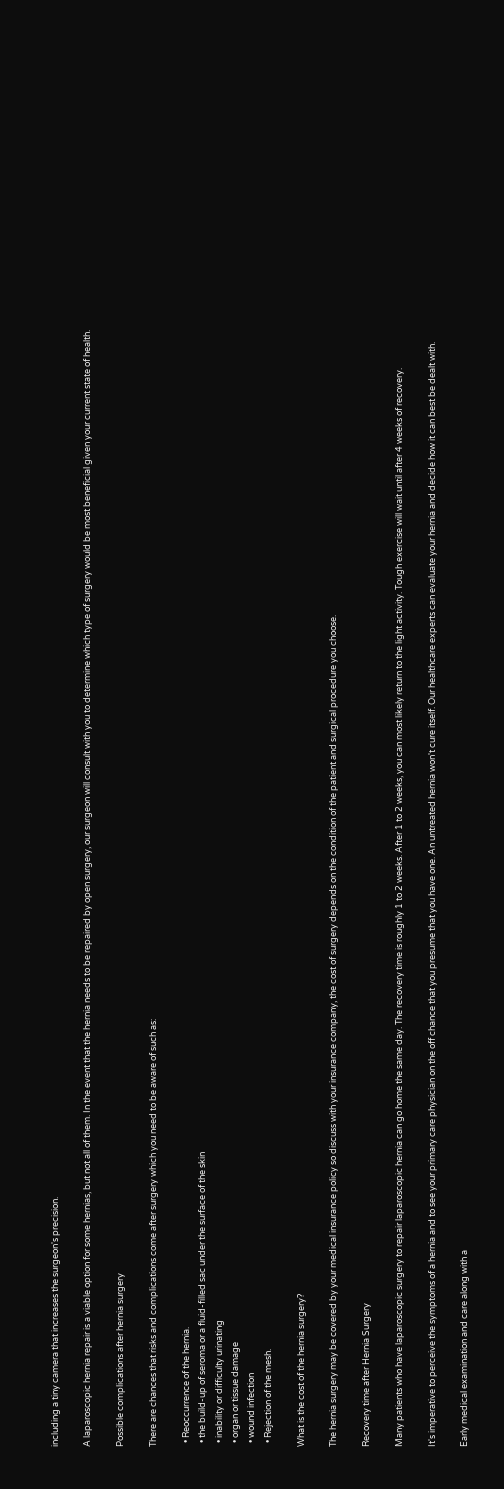including a tiny camera that increases the surgeon's precision.

A laparoscopic hernia repair is a viable option for some hernias, but not all of them. In the event that the hernia needs to be repaired by open surgery, our surgeon will consult with you to determine which type of surgery would be most beneficial given your current state of health.

Possible complications after hernia surgery

There are chances that risks and complications come after surgery which you need to be aware of such as:

  • Reoccurrence of the hernia.
  • the build-up of seroma or a fluid-filled sac under the surface of the skin
  • inability or difficulty urinating
  • organ or tissue damage
  • wound infection
  • Rejection of the mesh.

What is the cost of the hernia surgery?

The hernia surgery may be covered by your medical insurance policy so discuss with your insurance company, the cost of surgery depends on the condition of the patient and surgical procedure you choose.

Recovery time after Hernia Surgery

Many patients who have laparoscopic surgery to repair laparoscopic hernia can go home the same day. The recovery time is roughly 1 to 2 weeks. After 1 to 2 weeks, you can most likely return to the light activity. Tough exercise will wait until after 4 weeks of recovery.

It's imperative to perceive the symptoms of a hernia and to see your primary care physician on the off chance that you presume that you have one. An untreated hernia won't cure itself. Our healthcare experts can evaluate your hernia and decide how it can best be dealt with.

Early medical examination and care along with a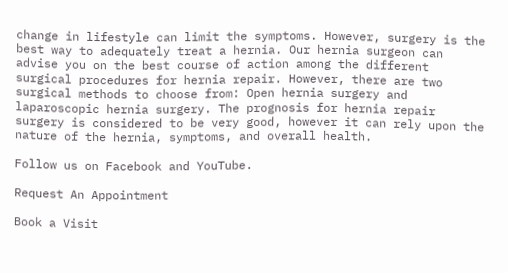change in lifestyle can limit the symptoms. However, surgery is the best way to adequately treat a hernia. Our hernia surgeon can advise you on the best course of action among the different surgical procedures for hernia repair. However, there are two surgical methods to choose from: Open hernia surgery and laparoscopic hernia surgery. The prognosis for hernia repair surgery is considered to be very good, however it can rely upon the nature of the hernia, symptoms, and overall health.

Follow us on Facebook and YouTube.

Request An Appointment

Book a Visit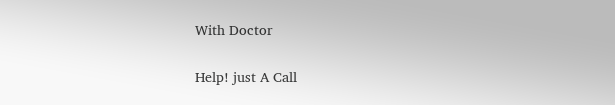With Doctor

Help! just A Call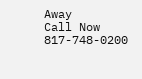Away
Call Now 817-748-0200